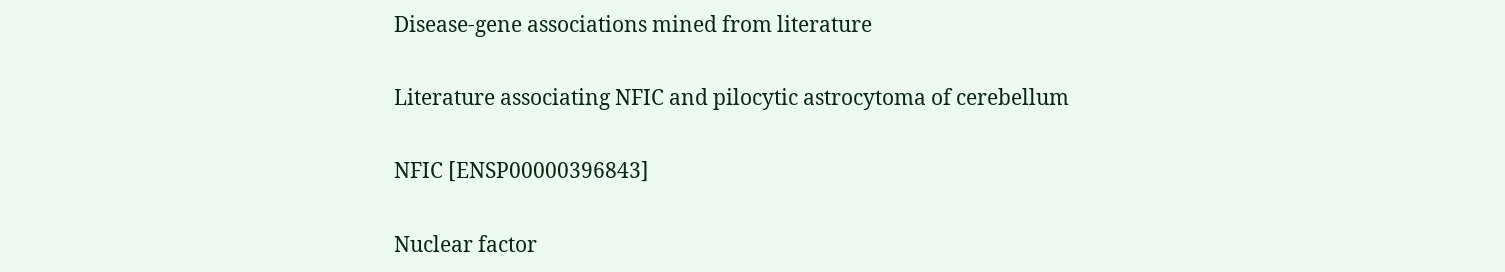Disease-gene associations mined from literature

Literature associating NFIC and pilocytic astrocytoma of cerebellum

NFIC [ENSP00000396843]

Nuclear factor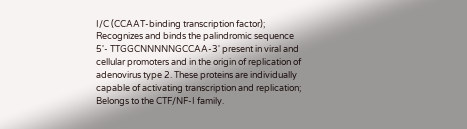I/C (CCAAT-binding transcription factor); Recognizes and binds the palindromic sequence 5'- TTGGCNNNNNGCCAA-3' present in viral and cellular promoters and in the origin of replication of adenovirus type 2. These proteins are individually capable of activating transcription and replication; Belongs to the CTF/NF-I family.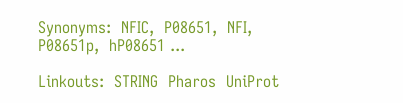Synonyms:  NFIC,  P08651,  NFI,  P08651p,  hP08651 ...

Linkouts:  STRING  Pharos  UniProt